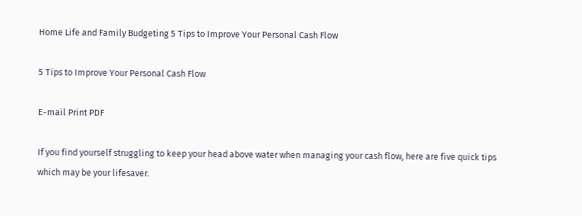Home Life and Family Budgeting 5 Tips to Improve Your Personal Cash Flow

5 Tips to Improve Your Personal Cash Flow

E-mail Print PDF

If you find yourself struggling to keep your head above water when managing your cash flow, here are five quick tips which may be your lifesaver.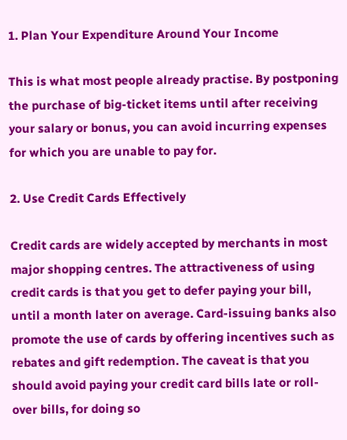1. Plan Your Expenditure Around Your Income

This is what most people already practise. By postponing the purchase of big-ticket items until after receiving your salary or bonus, you can avoid incurring expenses for which you are unable to pay for.

2. Use Credit Cards Effectively

Credit cards are widely accepted by merchants in most major shopping centres. The attractiveness of using credit cards is that you get to defer paying your bill, until a month later on average. Card-issuing banks also promote the use of cards by offering incentives such as rebates and gift redemption. The caveat is that you should avoid paying your credit card bills late or roll-over bills, for doing so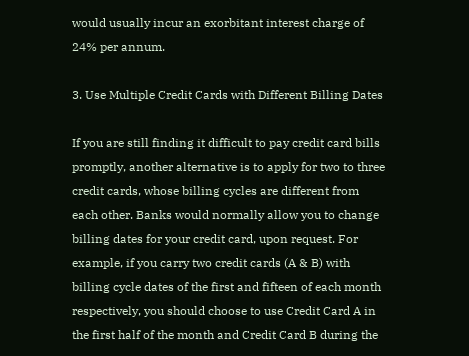would usually incur an exorbitant interest charge of 24% per annum.

3. Use Multiple Credit Cards with Different Billing Dates

If you are still finding it difficult to pay credit card bills promptly, another alternative is to apply for two to three credit cards, whose billing cycles are different from each other. Banks would normally allow you to change billing dates for your credit card, upon request. For example, if you carry two credit cards (A & B) with billing cycle dates of the first and fifteen of each month respectively, you should choose to use Credit Card A in the first half of the month and Credit Card B during the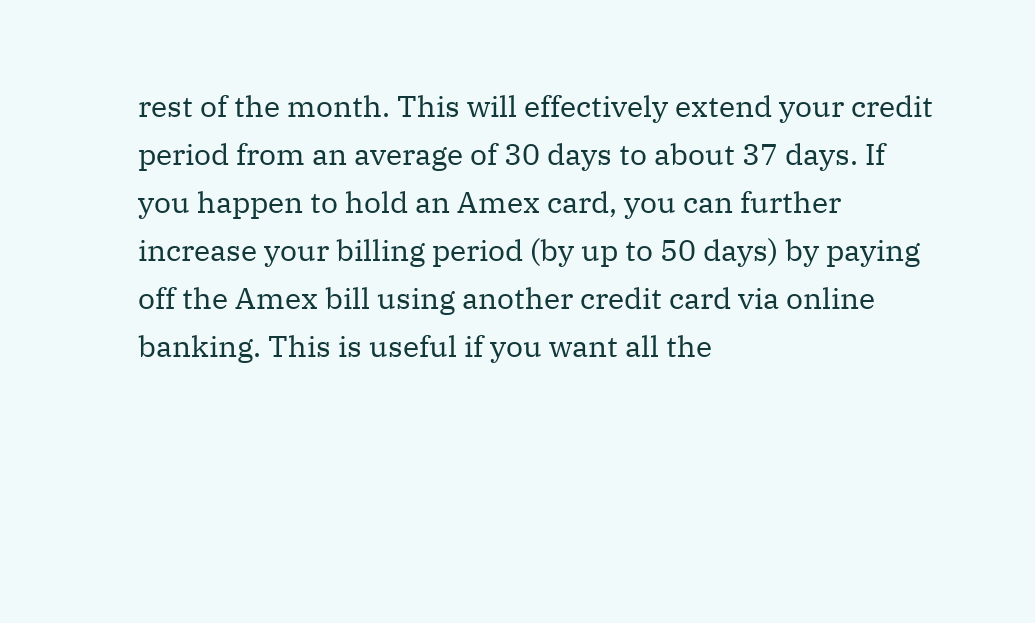rest of the month. This will effectively extend your credit period from an average of 30 days to about 37 days. If you happen to hold an Amex card, you can further increase your billing period (by up to 50 days) by paying off the Amex bill using another credit card via online banking. This is useful if you want all the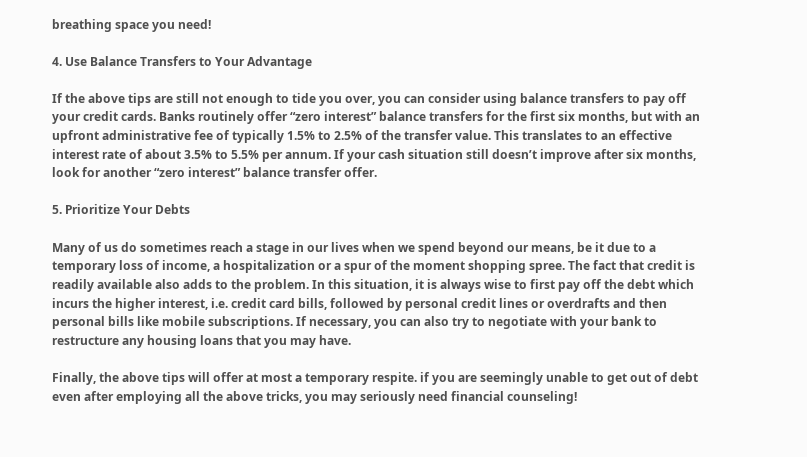breathing space you need!

4. Use Balance Transfers to Your Advantage

If the above tips are still not enough to tide you over, you can consider using balance transfers to pay off your credit cards. Banks routinely offer “zero interest” balance transfers for the first six months, but with an upfront administrative fee of typically 1.5% to 2.5% of the transfer value. This translates to an effective interest rate of about 3.5% to 5.5% per annum. If your cash situation still doesn’t improve after six months, look for another “zero interest” balance transfer offer.

5. Prioritize Your Debts

Many of us do sometimes reach a stage in our lives when we spend beyond our means, be it due to a temporary loss of income, a hospitalization or a spur of the moment shopping spree. The fact that credit is readily available also adds to the problem. In this situation, it is always wise to first pay off the debt which incurs the higher interest, i.e. credit card bills, followed by personal credit lines or overdrafts and then personal bills like mobile subscriptions. If necessary, you can also try to negotiate with your bank to restructure any housing loans that you may have.

Finally, the above tips will offer at most a temporary respite. if you are seemingly unable to get out of debt even after employing all the above tricks, you may seriously need financial counseling!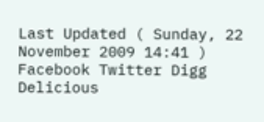Last Updated ( Sunday, 22 November 2009 14:41 )
Facebook Twitter Digg Delicious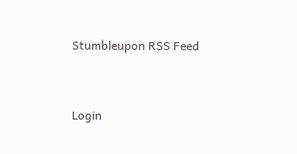Stumbleupon RSS Feed


Login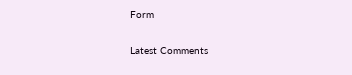Form

Latest Comments